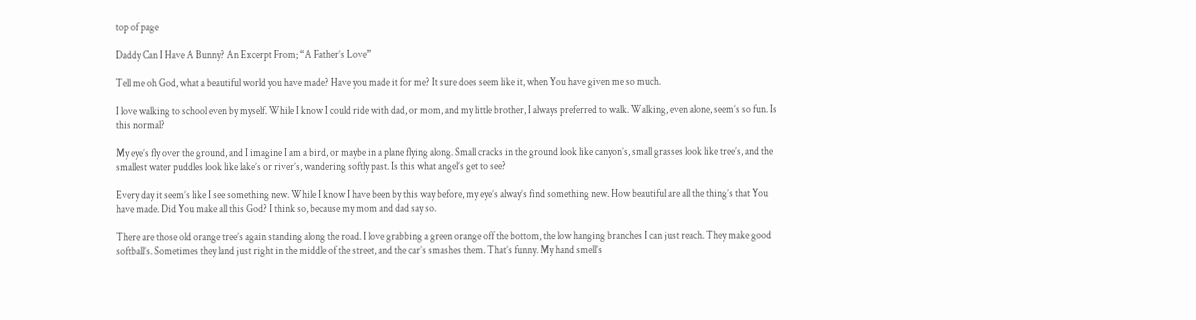top of page

Daddy Can I Have A Bunny? An Excerpt From; “A Father’s Love”

Tell me oh God, what a beautiful world you have made? Have you made it for me? It sure does seem like it, when You have given me so much.

I love walking to school even by myself. While I know I could ride with dad, or mom, and my little brother, I always preferred to walk. Walking, even alone, seem’s so fun. Is this normal?

My eye’s fly over the ground, and I imagine I am a bird, or maybe in a plane flying along. Small cracks in the ground look like canyon’s, small grasses look like tree’s, and the smallest water puddles look like lake’s or river’s, wandering softly past. Is this what angel’s get to see?

Every day it seem’s like I see something new. While I know I have been by this way before, my eye’s alway’s find something new. How beautiful are all the thing’s that You have made. Did You make all this God? I think so, because my mom and dad say so.

There are those old orange tree’s again standing along the road. I love grabbing a green orange off the bottom, the low hanging branches I can just reach. They make good softball’s. Sometimes they land just right in the middle of the street, and the car’s smashes them. That’s funny. My hand smell’s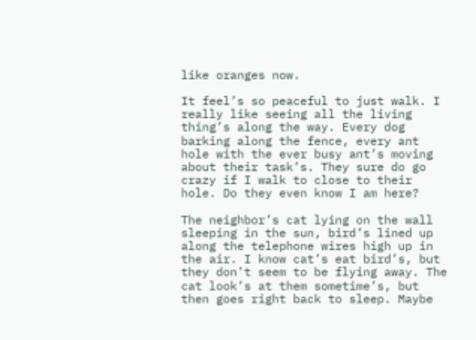like oranges now.

It feel’s so peaceful to just walk. I really like seeing all the living thing’s along the way. Every dog barking along the fence, every ant hole with the ever busy ant’s moving about their task’s. They sure do go crazy if I walk to close to their hole. Do they even know I am here?

The neighbor’s cat lying on the wall sleeping in the sun, bird’s lined up along the telephone wires high up in the air. I know cat’s eat bird’s, but they don’t seem to be flying away. The cat look’s at them sometime’s, but then goes right back to sleep. Maybe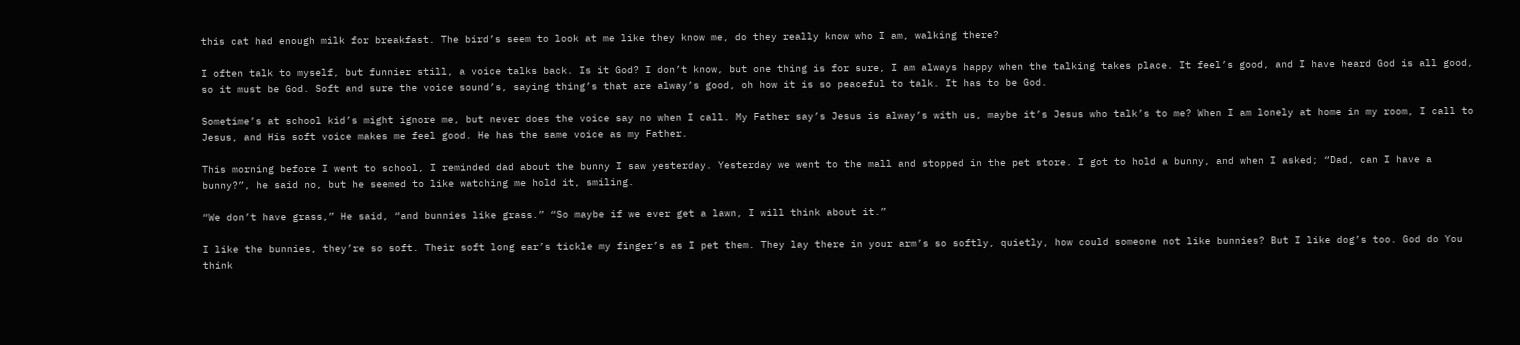this cat had enough milk for breakfast. The bird’s seem to look at me like they know me, do they really know who I am, walking there?

I often talk to myself, but funnier still, a voice talks back. Is it God? I don’t know, but one thing is for sure, I am always happy when the talking takes place. It feel’s good, and I have heard God is all good, so it must be God. Soft and sure the voice sound’s, saying thing’s that are alway’s good, oh how it is so peaceful to talk. It has to be God.

Sometime’s at school kid’s might ignore me, but never does the voice say no when I call. My Father say’s Jesus is alway’s with us, maybe it’s Jesus who talk’s to me? When I am lonely at home in my room, I call to Jesus, and His soft voice makes me feel good. He has the same voice as my Father.

This morning before I went to school, I reminded dad about the bunny I saw yesterday. Yesterday we went to the mall and stopped in the pet store. I got to hold a bunny, and when I asked; “Dad, can I have a bunny?”, he said no, but he seemed to like watching me hold it, smiling.

“We don’t have grass,” He said, “and bunnies like grass.” “So maybe if we ever get a lawn, I will think about it.”

I like the bunnies, they’re so soft. Their soft long ear’s tickle my finger’s as I pet them. They lay there in your arm’s so softly, quietly, how could someone not like bunnies? But I like dog’s too. God do You think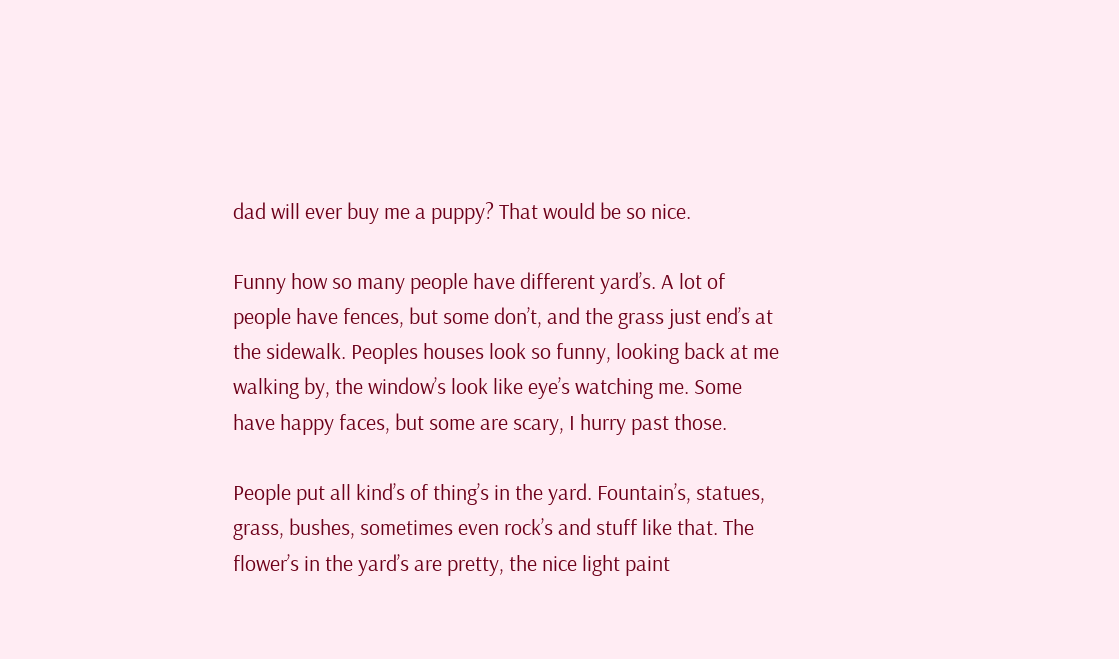dad will ever buy me a puppy? That would be so nice.

Funny how so many people have different yard’s. A lot of people have fences, but some don’t, and the grass just end’s at the sidewalk. Peoples houses look so funny, looking back at me walking by, the window’s look like eye’s watching me. Some have happy faces, but some are scary, I hurry past those.

People put all kind’s of thing’s in the yard. Fountain’s, statues, grass, bushes, sometimes even rock’s and stuff like that. The flower’s in the yard’s are pretty, the nice light paint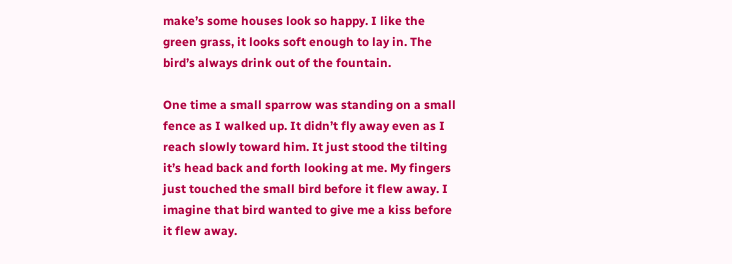make’s some houses look so happy. I like the green grass, it looks soft enough to lay in. The bird’s always drink out of the fountain.

One time a small sparrow was standing on a small fence as I walked up. It didn’t fly away even as I reach slowly toward him. It just stood the tilting it’s head back and forth looking at me. My fingers just touched the small bird before it flew away. I imagine that bird wanted to give me a kiss before it flew away.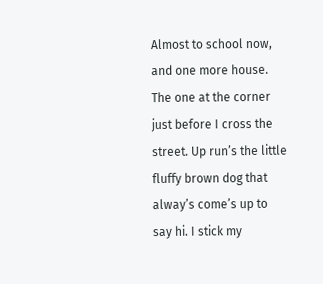Almost to school now, and one more house. The one at the corner just before I cross the street. Up run’s the little fluffy brown dog that alway’s come’s up to say hi. I stick my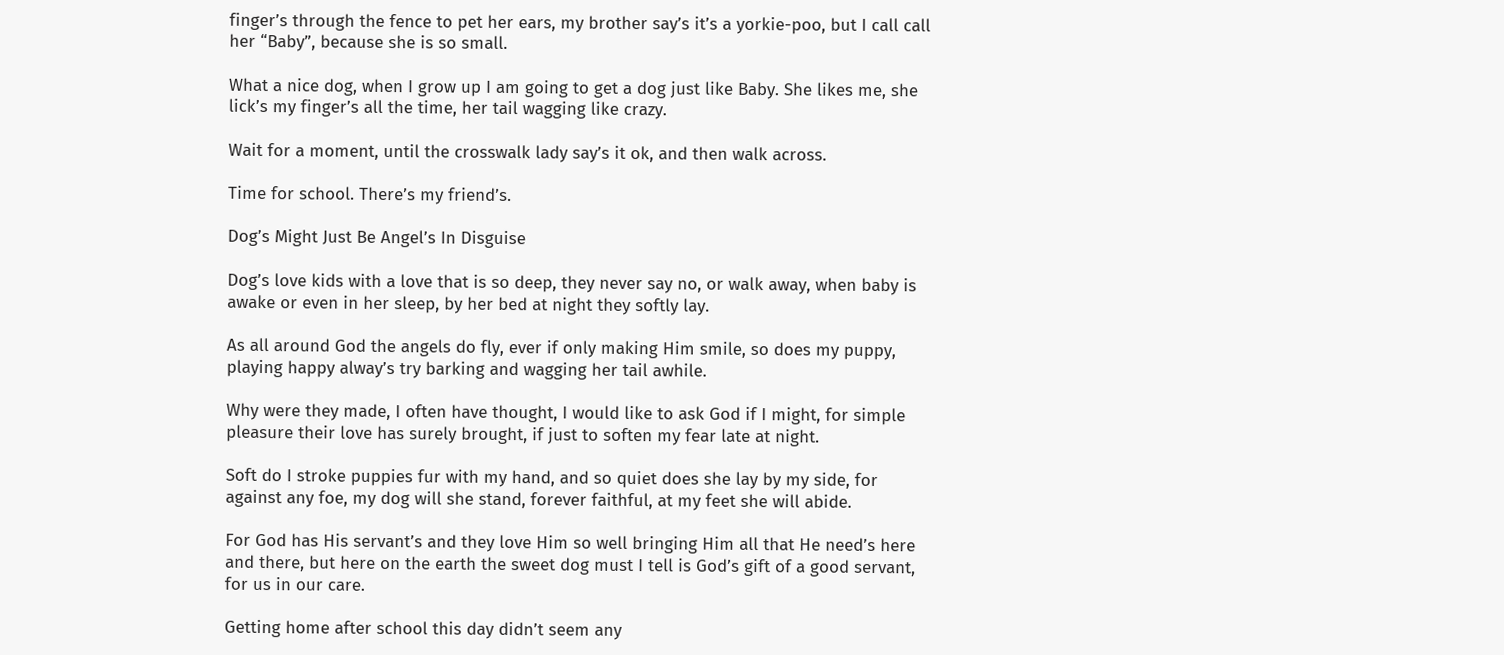finger’s through the fence to pet her ears, my brother say’s it’s a yorkie-poo, but I call call her “Baby”, because she is so small.

What a nice dog, when I grow up I am going to get a dog just like Baby. She likes me, she lick’s my finger’s all the time, her tail wagging like crazy.

Wait for a moment, until the crosswalk lady say’s it ok, and then walk across.

Time for school. There’s my friend’s.

Dog’s Might Just Be Angel’s In Disguise

Dog’s love kids with a love that is so deep, they never say no, or walk away, when baby is awake or even in her sleep, by her bed at night they softly lay.

As all around God the angels do fly, ever if only making Him smile, so does my puppy, playing happy alway’s try barking and wagging her tail awhile.

Why were they made, I often have thought, I would like to ask God if I might, for simple pleasure their love has surely brought, if just to soften my fear late at night.

Soft do I stroke puppies fur with my hand, and so quiet does she lay by my side, for against any foe, my dog will she stand, forever faithful, at my feet she will abide.

For God has His servant’s and they love Him so well bringing Him all that He need’s here and there, but here on the earth the sweet dog must I tell is God’s gift of a good servant, for us in our care.

Getting home after school this day didn’t seem any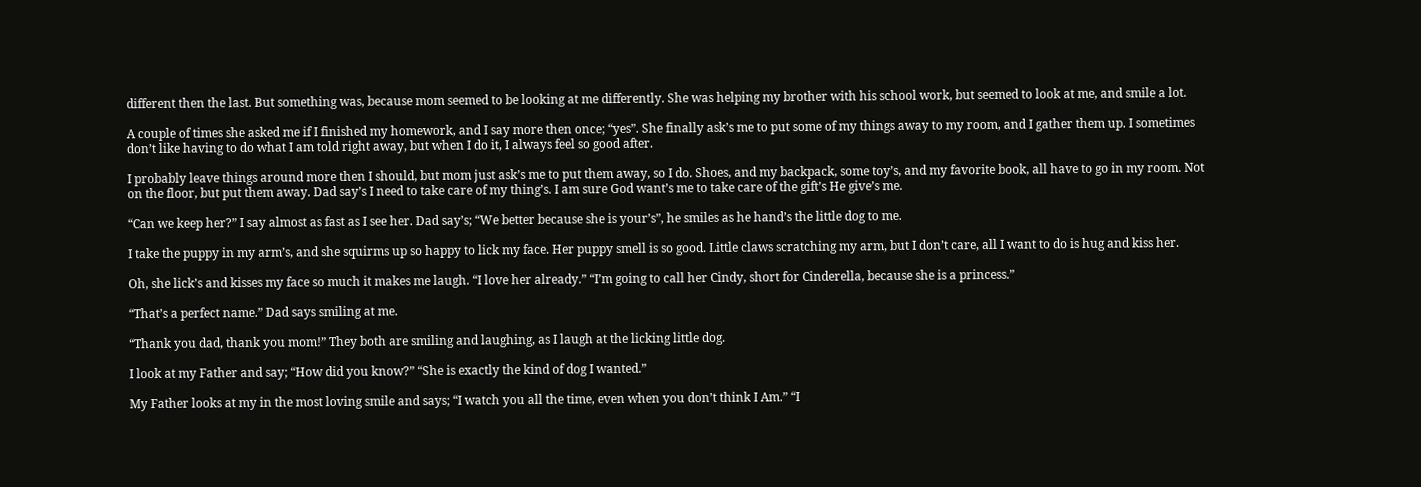different then the last. But something was, because mom seemed to be looking at me differently. She was helping my brother with his school work, but seemed to look at me, and smile a lot.

A couple of times she asked me if I finished my homework, and I say more then once; “yes”. She finally ask’s me to put some of my things away to my room, and I gather them up. I sometimes don’t like having to do what I am told right away, but when I do it, I always feel so good after.

I probably leave things around more then I should, but mom just ask’s me to put them away, so I do. Shoes, and my backpack, some toy’s, and my favorite book, all have to go in my room. Not on the floor, but put them away. Dad say’s I need to take care of my thing’s. I am sure God want’s me to take care of the gift’s He give’s me.

“Can we keep her?” I say almost as fast as I see her. Dad say’s; “We better because she is your’s”, he smiles as he hand’s the little dog to me.

I take the puppy in my arm’s, and she squirms up so happy to lick my face. Her puppy smell is so good. Little claws scratching my arm, but I don’t care, all I want to do is hug and kiss her.

Oh, she lick’s and kisses my face so much it makes me laugh. “I love her already.” “I’m going to call her Cindy, short for Cinderella, because she is a princess.”

“That’s a perfect name.” Dad says smiling at me.

“Thank you dad, thank you mom!” They both are smiling and laughing, as I laugh at the licking little dog.

I look at my Father and say; “How did you know?” “She is exactly the kind of dog I wanted.”

My Father looks at my in the most loving smile and says; “I watch you all the time, even when you don’t think I Am.” “I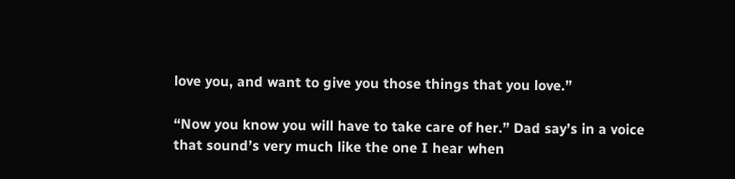love you, and want to give you those things that you love.”

“Now you know you will have to take care of her.” Dad say’s in a voice that sound’s very much like the one I hear when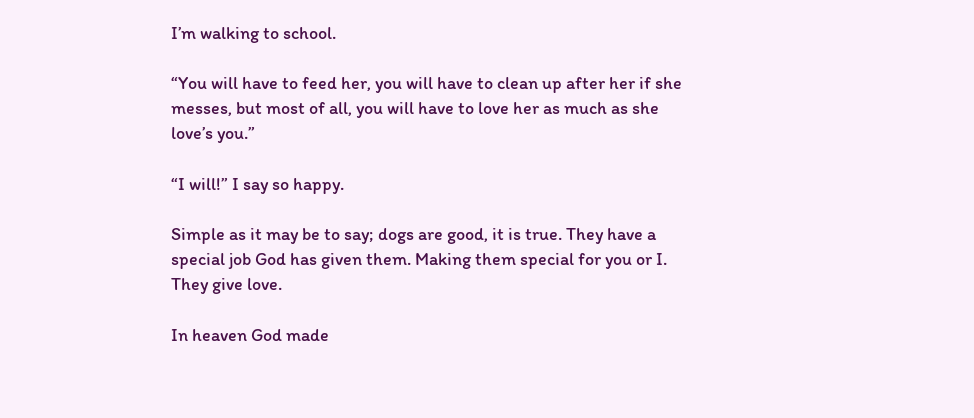I’m walking to school.

“You will have to feed her, you will have to clean up after her if she messes, but most of all, you will have to love her as much as she love’s you.”

“I will!” I say so happy.

Simple as it may be to say; dogs are good, it is true. They have a special job God has given them. Making them special for you or I. They give love.

In heaven God made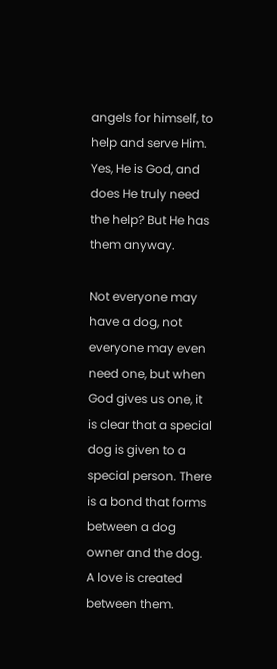angels for himself, to help and serve Him. Yes, He is God, and does He truly need the help? But He has them anyway.

Not everyone may have a dog, not everyone may even need one, but when God gives us one, it is clear that a special dog is given to a special person. There is a bond that forms between a dog owner and the dog. A love is created between them.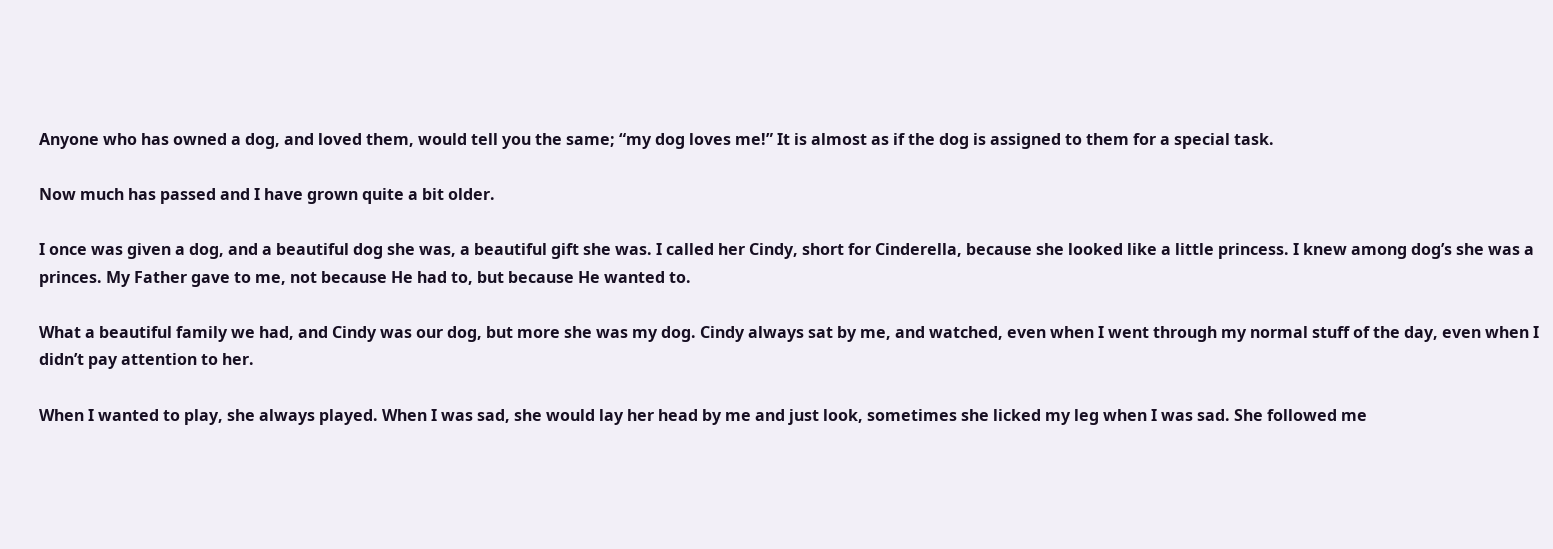Anyone who has owned a dog, and loved them, would tell you the same; “my dog loves me!” It is almost as if the dog is assigned to them for a special task.

Now much has passed and I have grown quite a bit older.

I once was given a dog, and a beautiful dog she was, a beautiful gift she was. I called her Cindy, short for Cinderella, because she looked like a little princess. I knew among dog’s she was a princes. My Father gave to me, not because He had to, but because He wanted to.

What a beautiful family we had, and Cindy was our dog, but more she was my dog. Cindy always sat by me, and watched, even when I went through my normal stuff of the day, even when I didn’t pay attention to her.

When I wanted to play, she always played. When I was sad, she would lay her head by me and just look, sometimes she licked my leg when I was sad. She followed me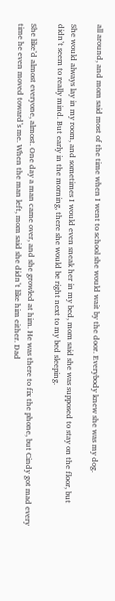all around, and mom said most of the time when I went to school she would wait by the door. Everybody knew she was my dog.

She would always lay in my room, and sometimes I would even sneak her in my bed, mom said she was supposed to stay on the floor, but didn’t seem to really mind. But early in the morning, there she would be right next to my bed sleeping.

She like’d almost everyone, almost. One day a man came over, and she growled at him. He was there to fix the phone, but Cindy got mad every time he even moved toward’s me. When the man left, mom said she didn’t like him either. Dad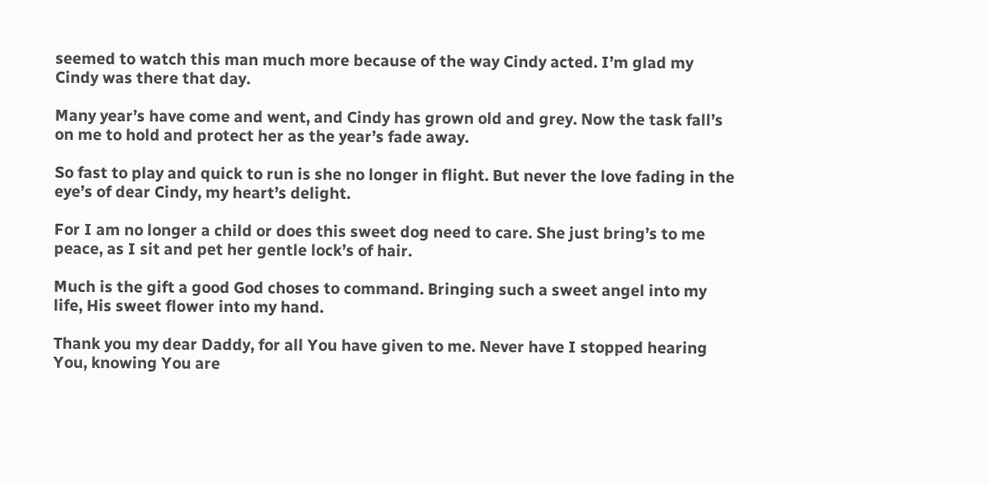seemed to watch this man much more because of the way Cindy acted. I’m glad my Cindy was there that day.

Many year’s have come and went, and Cindy has grown old and grey. Now the task fall’s on me to hold and protect her as the year’s fade away.

So fast to play and quick to run is she no longer in flight. But never the love fading in the eye’s of dear Cindy, my heart’s delight.

For I am no longer a child or does this sweet dog need to care. She just bring’s to me peace, as I sit and pet her gentle lock’s of hair.

Much is the gift a good God choses to command. Bringing such a sweet angel into my life, His sweet flower into my hand.

Thank you my dear Daddy, for all You have given to me. Never have I stopped hearing You, knowing You are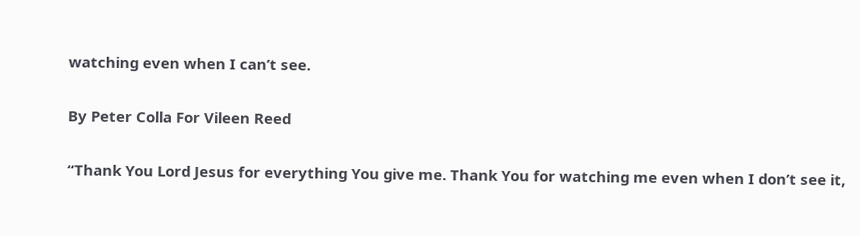watching even when I can’t see.

By Peter Colla For Vileen Reed

“Thank You Lord Jesus for everything You give me. Thank You for watching me even when I don’t see it,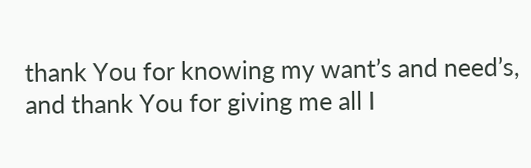thank You for knowing my want’s and need’s, and thank You for giving me all I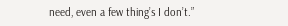need, even a few thing’s I don’t.”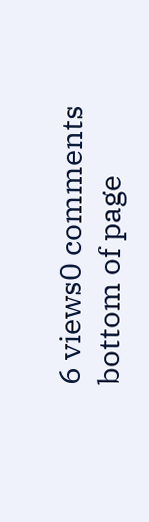6 views0 comments
bottom of page